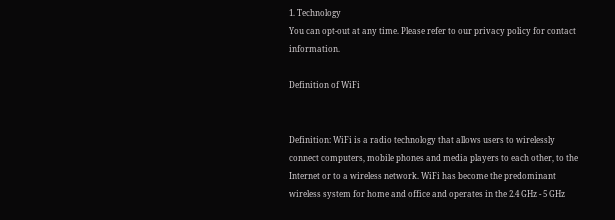1. Technology
You can opt-out at any time. Please refer to our privacy policy for contact information.

Definition of WiFi


Definition: WiFi is a radio technology that allows users to wirelessly connect computers, mobile phones and media players to each other, to the Internet or to a wireless network. WiFi has become the predominant wireless system for home and office and operates in the 2.4 GHz - 5 GHz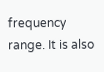frequency range. It is also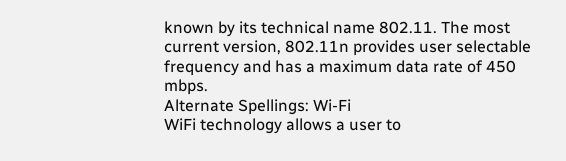known by its technical name 802.11. The most current version, 802.11n provides user selectable frequency and has a maximum data rate of 450 mbps.
Alternate Spellings: Wi-Fi
WiFi technology allows a user to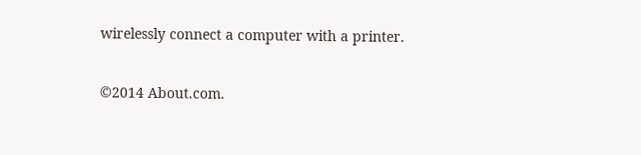wirelessly connect a computer with a printer.

©2014 About.com.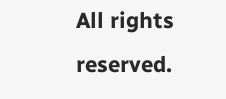All rights reserved.